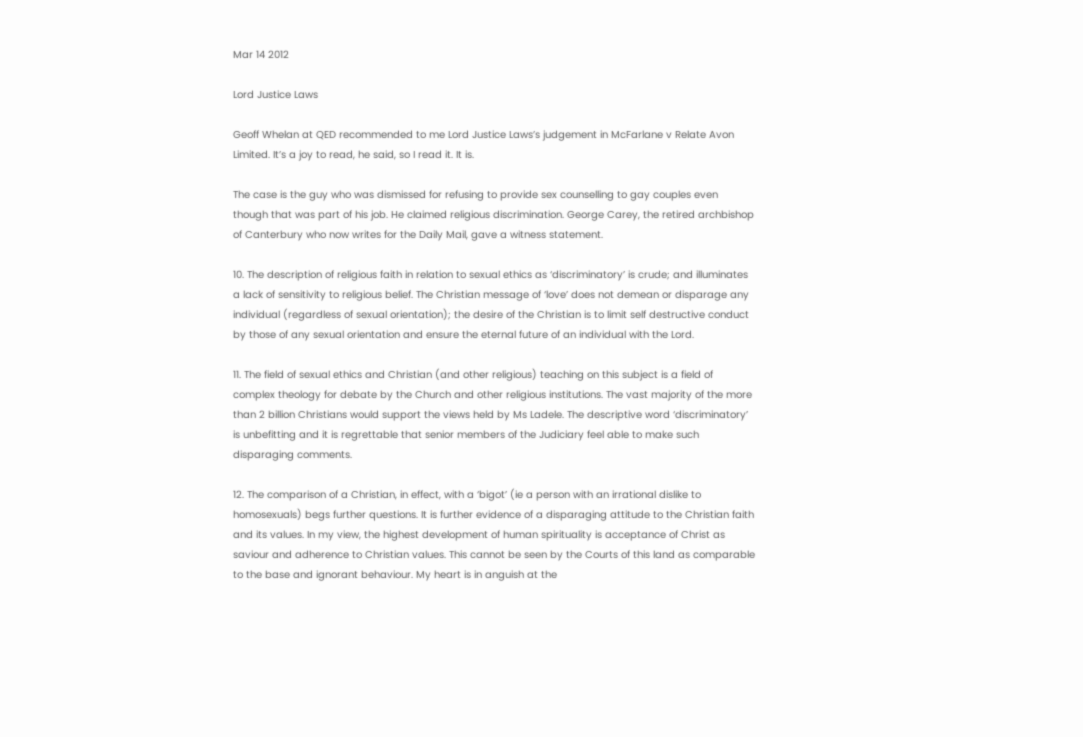Mar 14 2012

Lord Justice Laws

Geoff Whelan at QED recommended to me Lord Justice Laws’s judgement in McFarlane v Relate Avon Limited. It’s a joy to read, he said, so I read it. It is.

The case is the guy who was dismissed for refusing to provide sex counselling to gay couples even though that was part of his job. He claimed religious discrimination. George Carey, the retired archbishop of Canterbury who now writes for the Daily Mail, gave a witness statement.

10. The description of religious faith in relation to sexual ethics as ‘discriminatory’ is crude; and illuminates a lack of sensitivity to religious belief. The Christian message of ‘love’ does not demean or disparage any individual (regardless of sexual orientation); the desire of the Christian is to limit self destructive conduct by those of any sexual orientation and ensure the eternal future of an individual with the Lord.

11. The field of sexual ethics and Christian (and other religious) teaching on this subject is a field of complex theology for debate by the Church and other religious institutions. The vast majority of the more than 2 billion Christians would support the views held by Ms Ladele. The descriptive word ‘discriminatory’ is unbefitting and it is regrettable that senior members of the Judiciary feel able to make such disparaging comments.

12. The comparison of a Christian, in effect, with a ‘bigot’ (ie a person with an irrational dislike to homosexuals) begs further questions. It is further evidence of a disparaging attitude to the Christian faith and its values. In my view, the highest development of human spirituality is acceptance of Christ as saviour and adherence to Christian values. This cannot be seen by the Courts of this land as comparable to the base and ignorant behaviour. My heart is in anguish at the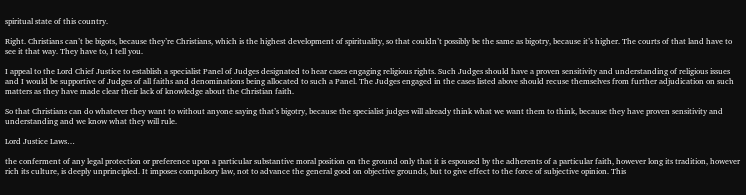spiritual state of this country.

Right. Christians can’t be bigots, because they’re Christians, which is the highest development of spirituality, so that couldn’t possibly be the same as bigotry, because it’s higher. The courts of that land have to see it that way. They have to, I tell you.

I appeal to the Lord Chief Justice to establish a specialist Panel of Judges designated to hear cases engaging religious rights. Such Judges should have a proven sensitivity and understanding of religious issues and I would be supportive of Judges of all faiths and denominations being allocated to such a Panel. The Judges engaged in the cases listed above should recuse themselves from further adjudication on such matters as they have made clear their lack of knowledge about the Christian faith.

So that Christians can do whatever they want to without anyone saying that’s bigotry, because the specialist judges will already think what we want them to think, because they have proven sensitivity and understanding and we know what they will rule.

Lord Justice Laws…

the conferment of any legal protection or preference upon a particular substantive moral position on the ground only that it is espoused by the adherents of a particular faith, however long its tradition, however rich its culture, is deeply unprincipled. It imposes compulsory law, not to advance the general good on objective grounds, but to give effect to the force of subjective opinion. This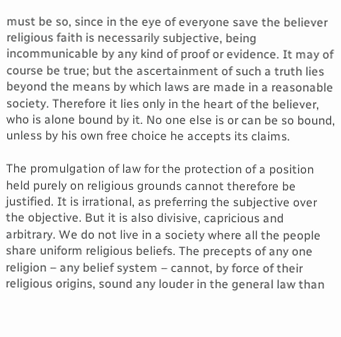must be so, since in the eye of everyone save the believer religious faith is necessarily subjective, being incommunicable by any kind of proof or evidence. It may of course be true; but the ascertainment of such a truth lies beyond the means by which laws are made in a reasonable society. Therefore it lies only in the heart of the believer, who is alone bound by it. No one else is or can be so bound, unless by his own free choice he accepts its claims.

The promulgation of law for the protection of a position held purely on religious grounds cannot therefore be justified. It is irrational, as preferring the subjective over the objective. But it is also divisive, capricious and arbitrary. We do not live in a society where all the people share uniform religious beliefs. The precepts of any one religion – any belief system – cannot, by force of their religious origins, sound any louder in the general law than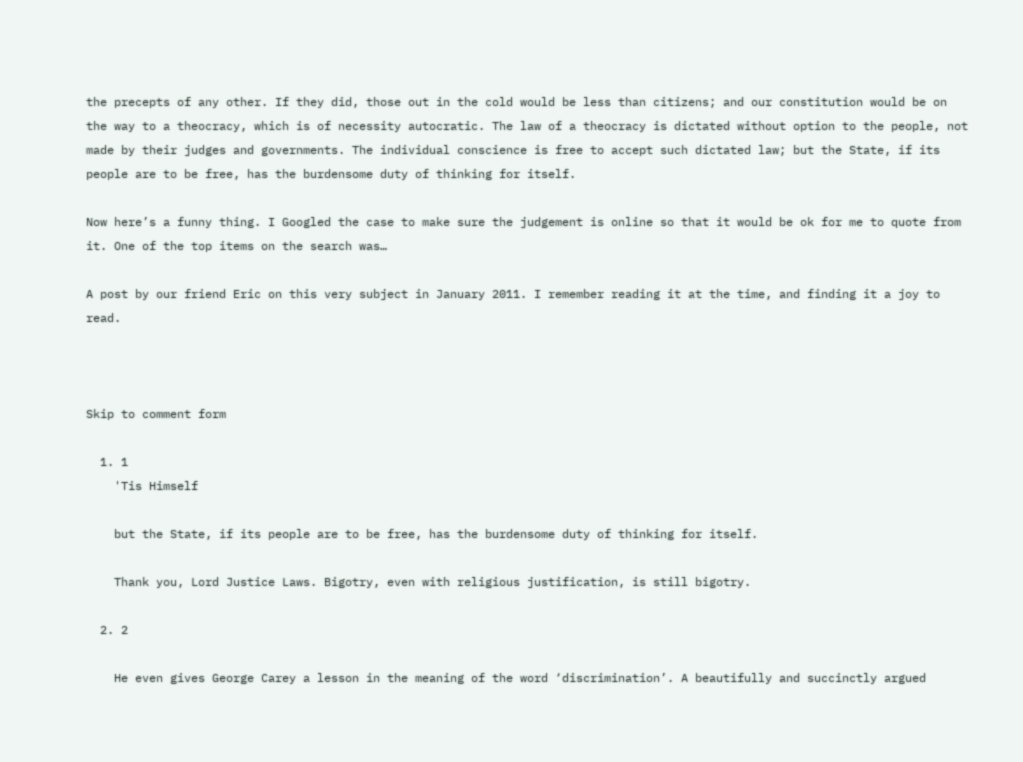the precepts of any other. If they did, those out in the cold would be less than citizens; and our constitution would be on the way to a theocracy, which is of necessity autocratic. The law of a theocracy is dictated without option to the people, not made by their judges and governments. The individual conscience is free to accept such dictated law; but the State, if its people are to be free, has the burdensome duty of thinking for itself.

Now here’s a funny thing. I Googled the case to make sure the judgement is online so that it would be ok for me to quote from it. One of the top items on the search was…

A post by our friend Eric on this very subject in January 2011. I remember reading it at the time, and finding it a joy to read.



Skip to comment form

  1. 1
    'Tis Himself

    but the State, if its people are to be free, has the burdensome duty of thinking for itself.

    Thank you, Lord Justice Laws. Bigotry, even with religious justification, is still bigotry.

  2. 2

    He even gives George Carey a lesson in the meaning of the word ‘discrimination’. A beautifully and succinctly argued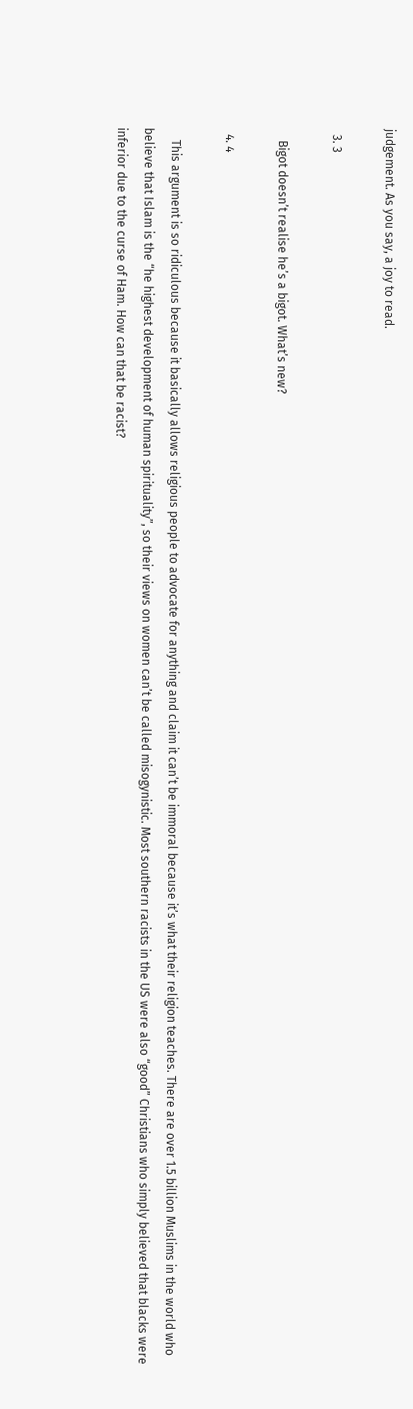judgement. As you say, a joy to read.

  3. 3

    Bigot doesn’t realise he’s a bigot. What’s new?

  4. 4

    This argument is so ridiculous because it basically allows religious people to advocate for anything and claim it can’t be immoral because it’s what their religion teaches. There are over 1.5 billion Muslims in the world who believe that Islam is the “he highest development of human spirituality”, so their views on women can’t be called misogynistic. Most southern racists in the US were also “good” Christians who simply believed that blacks were inferior due to the curse of Ham. How can that be racist?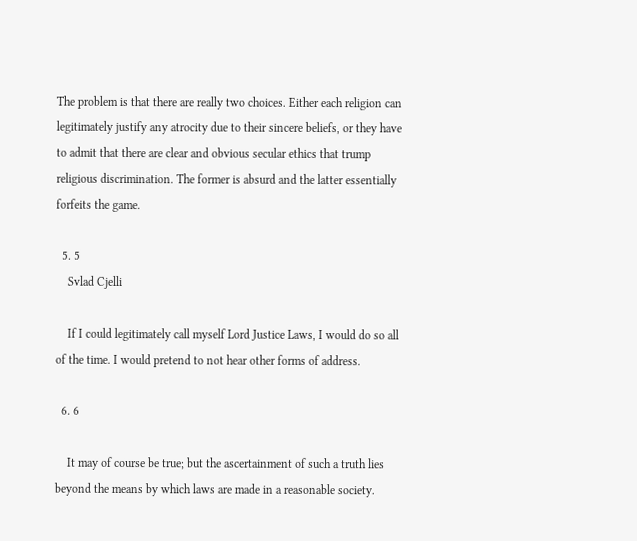The problem is that there are really two choices. Either each religion can legitimately justify any atrocity due to their sincere beliefs, or they have to admit that there are clear and obvious secular ethics that trump religious discrimination. The former is absurd and the latter essentially forfeits the game.

  5. 5
    Svlad Cjelli

    If I could legitimately call myself Lord Justice Laws, I would do so all of the time. I would pretend to not hear other forms of address.

  6. 6

    It may of course be true; but the ascertainment of such a truth lies beyond the means by which laws are made in a reasonable society.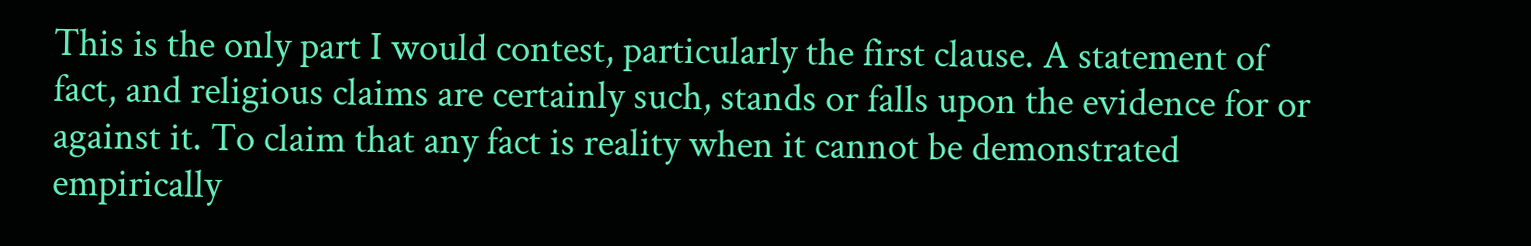This is the only part I would contest, particularly the first clause. A statement of fact, and religious claims are certainly such, stands or falls upon the evidence for or against it. To claim that any fact is reality when it cannot be demonstrated empirically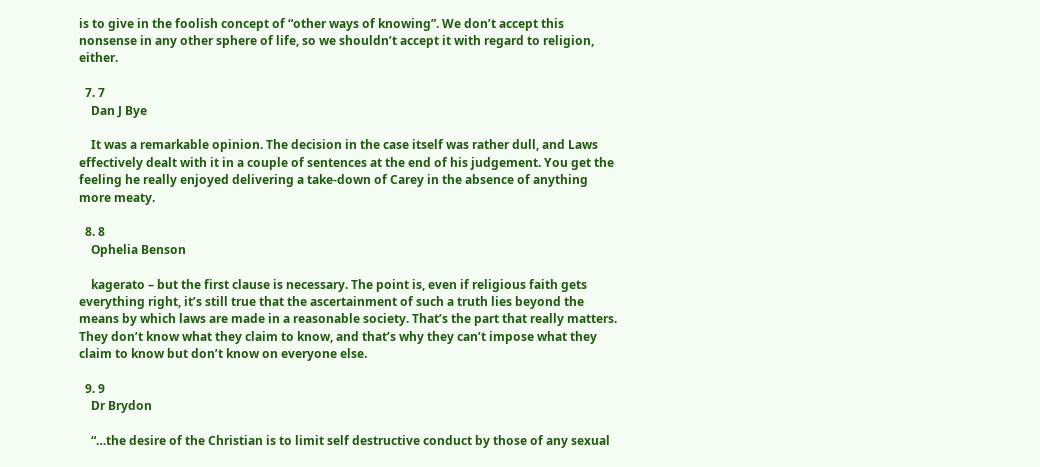is to give in the foolish concept of “other ways of knowing”. We don’t accept this nonsense in any other sphere of life, so we shouldn’t accept it with regard to religion, either.

  7. 7
    Dan J Bye

    It was a remarkable opinion. The decision in the case itself was rather dull, and Laws effectively dealt with it in a couple of sentences at the end of his judgement. You get the feeling he really enjoyed delivering a take-down of Carey in the absence of anything more meaty.

  8. 8
    Ophelia Benson

    kagerato – but the first clause is necessary. The point is, even if religious faith gets everything right, it’s still true that the ascertainment of such a truth lies beyond the means by which laws are made in a reasonable society. That’s the part that really matters. They don’t know what they claim to know, and that’s why they can’t impose what they claim to know but don’t know on everyone else.

  9. 9
    Dr Brydon

    “…the desire of the Christian is to limit self destructive conduct by those of any sexual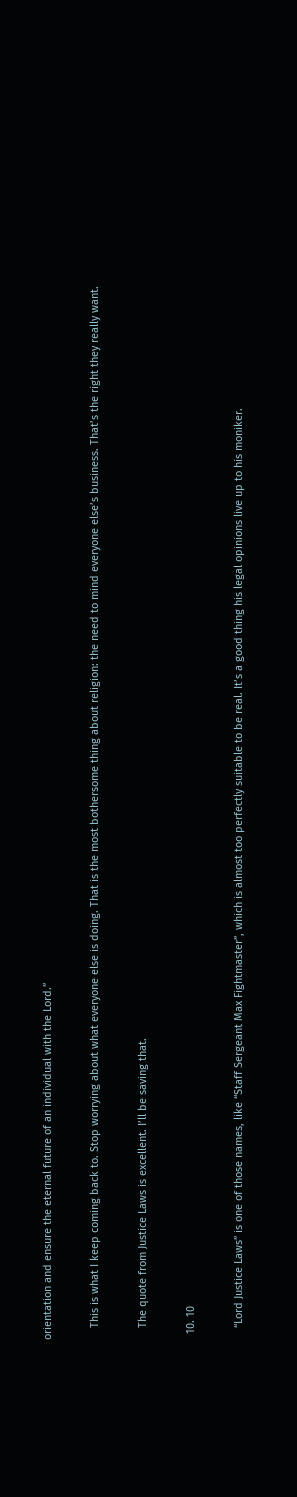orientation and ensure the eternal future of an individual with the Lord.”

    This is what I keep coming back to. Stop worrying about what everyone else is doing. That is the most bothersome thing about religion: the need to mind everyone else’s business. That’s the right they really want.

    The quote from Justice Laws is excellent. I’ll be saving that.

  10. 10

    “Lord Justice Laws” is one of those names, like “Staff Sergeant Max Fightmaster”, which is almost too perfectly suitable to be real. It’s a good thing his legal opinions live up to his moniker.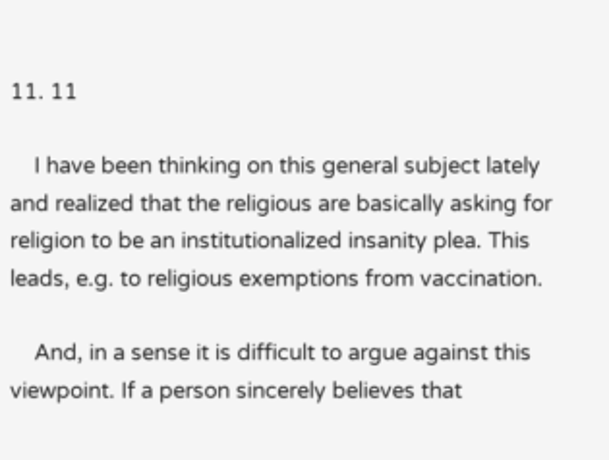11. 11

    I have been thinking on this general subject lately and realized that the religious are basically asking for religion to be an institutionalized insanity plea. This leads, e.g. to religious exemptions from vaccination.

    And, in a sense it is difficult to argue against this viewpoint. If a person sincerely believes that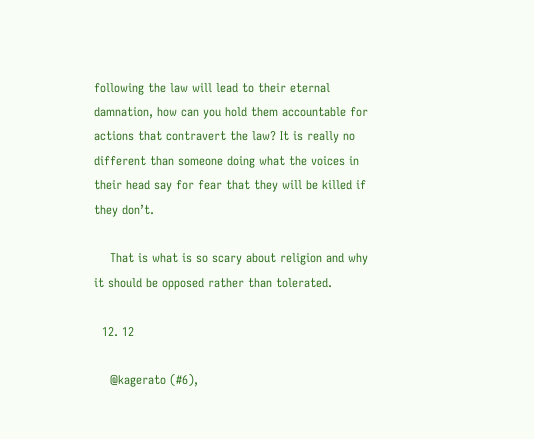following the law will lead to their eternal damnation, how can you hold them accountable for actions that contravert the law? It is really no different than someone doing what the voices in their head say for fear that they will be killed if they don’t.

    That is what is so scary about religion and why it should be opposed rather than tolerated.

  12. 12

    @kagerato (#6),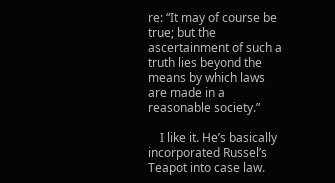re: “It may of course be true; but the ascertainment of such a truth lies beyond the means by which laws are made in a reasonable society.”

    I like it. He’s basically incorporated Russel’s Teapot into case law.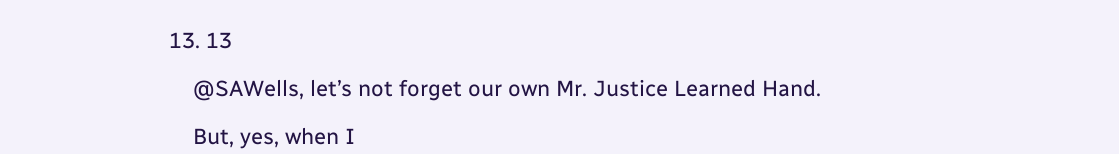13. 13

    @SAWells, let’s not forget our own Mr. Justice Learned Hand.

    But, yes, when I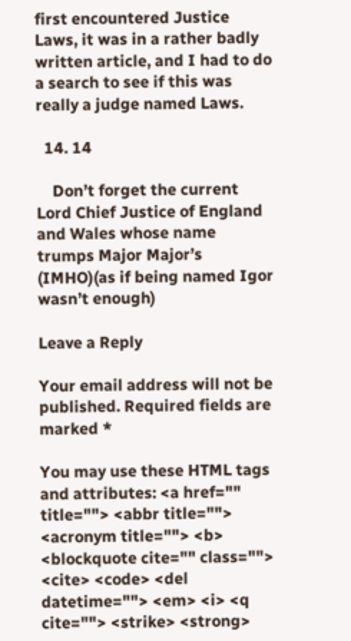first encountered Justice Laws, it was in a rather badly written article, and I had to do a search to see if this was really a judge named Laws.

  14. 14

    Don’t forget the current Lord Chief Justice of England and Wales whose name trumps Major Major’s (IMHO)(as if being named Igor wasn’t enough)

Leave a Reply

Your email address will not be published. Required fields are marked *

You may use these HTML tags and attributes: <a href="" title=""> <abbr title=""> <acronym title=""> <b> <blockquote cite="" class=""> <cite> <code> <del datetime=""> <em> <i> <q cite=""> <strike> <strong>